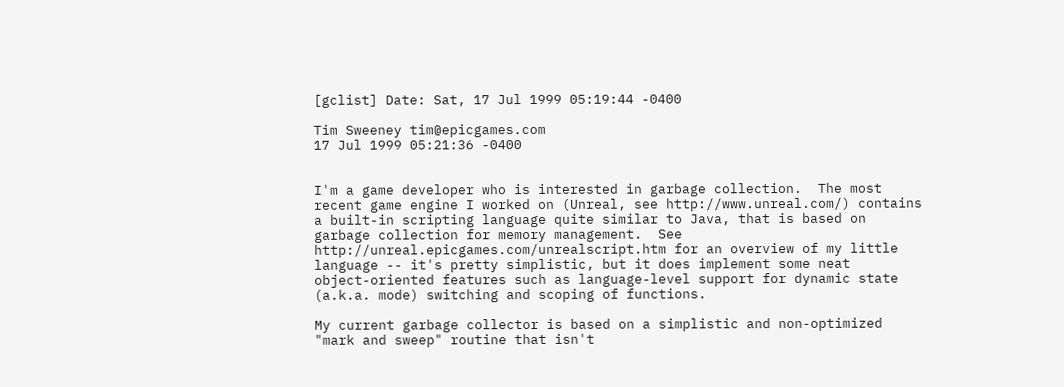[gclist] Date: Sat, 17 Jul 1999 05:19:44 -0400

Tim Sweeney tim@epicgames.com
17 Jul 1999 05:21:36 -0400


I'm a game developer who is interested in garbage collection.  The most
recent game engine I worked on (Unreal, see http://www.unreal.com/) contains
a built-in scripting language quite similar to Java, that is based on
garbage collection for memory management.  See
http://unreal.epicgames.com/unrealscript.htm for an overview of my little
language -- it's pretty simplistic, but it does implement some neat
object-oriented features such as language-level support for dynamic state
(a.k.a. mode) switching and scoping of functions.

My current garbage collector is based on a simplistic and non-optimized
"mark and sweep" routine that isn't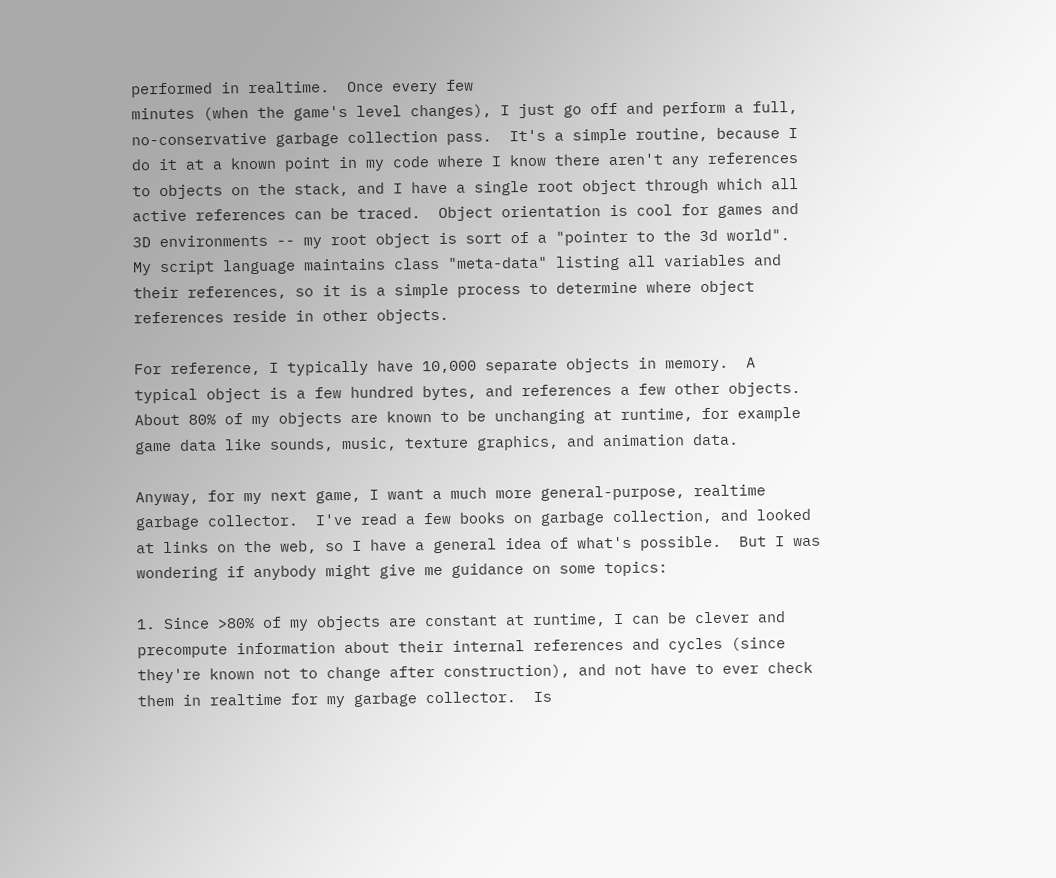performed in realtime.  Once every few
minutes (when the game's level changes), I just go off and perform a full,
no-conservative garbage collection pass.  It's a simple routine, because I
do it at a known point in my code where I know there aren't any references
to objects on the stack, and I have a single root object through which all
active references can be traced.  Object orientation is cool for games and
3D environments -- my root object is sort of a "pointer to the 3d world".
My script language maintains class "meta-data" listing all variables and
their references, so it is a simple process to determine where object
references reside in other objects.

For reference, I typically have 10,000 separate objects in memory.  A
typical object is a few hundred bytes, and references a few other objects.
About 80% of my objects are known to be unchanging at runtime, for example
game data like sounds, music, texture graphics, and animation data.

Anyway, for my next game, I want a much more general-purpose, realtime
garbage collector.  I've read a few books on garbage collection, and looked
at links on the web, so I have a general idea of what's possible.  But I was
wondering if anybody might give me guidance on some topics:

1. Since >80% of my objects are constant at runtime, I can be clever and
precompute information about their internal references and cycles (since
they're known not to change after construction), and not have to ever check
them in realtime for my garbage collector.  Is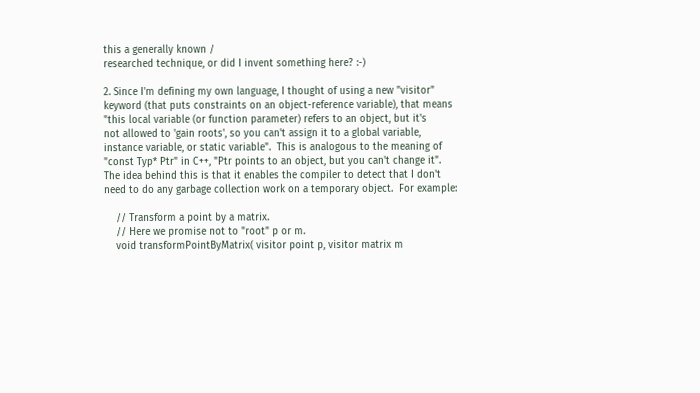this a generally known /
researched technique, or did I invent something here? :-)

2. Since I'm defining my own language, I thought of using a new "visitor"
keyword (that puts constraints on an object-reference variable), that means
"this local variable (or function parameter) refers to an object, but it's
not allowed to 'gain roots', so you can't assign it to a global variable,
instance variable, or static variable".  This is analogous to the meaning of
"const Typ* Ptr" in C++, "Ptr points to an object, but you can't change it".
The idea behind this is that it enables the compiler to detect that I don't
need to do any garbage collection work on a temporary object.  For example:

    // Transform a point by a matrix.
    // Here we promise not to "root" p or m.
    void transformPointByMatrix( visitor point p, visitor matrix m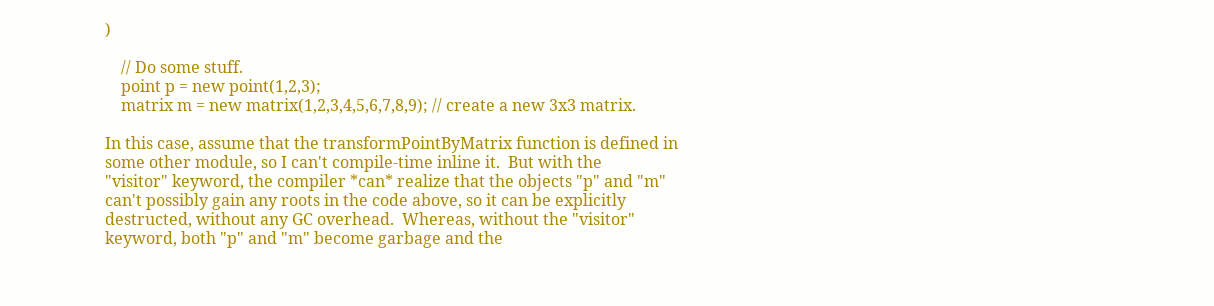)

    // Do some stuff.
    point p = new point(1,2,3);
    matrix m = new matrix(1,2,3,4,5,6,7,8,9); // create a new 3x3 matrix.

In this case, assume that the transformPointByMatrix function is defined in
some other module, so I can't compile-time inline it.  But with the
"visitor" keyword, the compiler *can* realize that the objects "p" and "m"
can't possibly gain any roots in the code above, so it can be explicitly
destructed, without any GC overhead.  Whereas, without the "visitor"
keyword, both "p" and "m" become garbage and the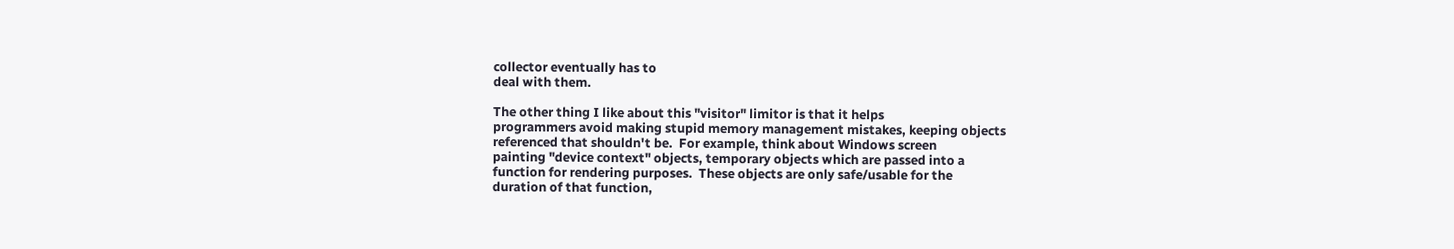collector eventually has to
deal with them.

The other thing I like about this "visitor" limitor is that it helps
programmers avoid making stupid memory management mistakes, keeping objects
referenced that shouldn't be.  For example, think about Windows screen
painting "device context" objects, temporary objects which are passed into a
function for rendering purposes.  These objects are only safe/usable for the
duration of that function,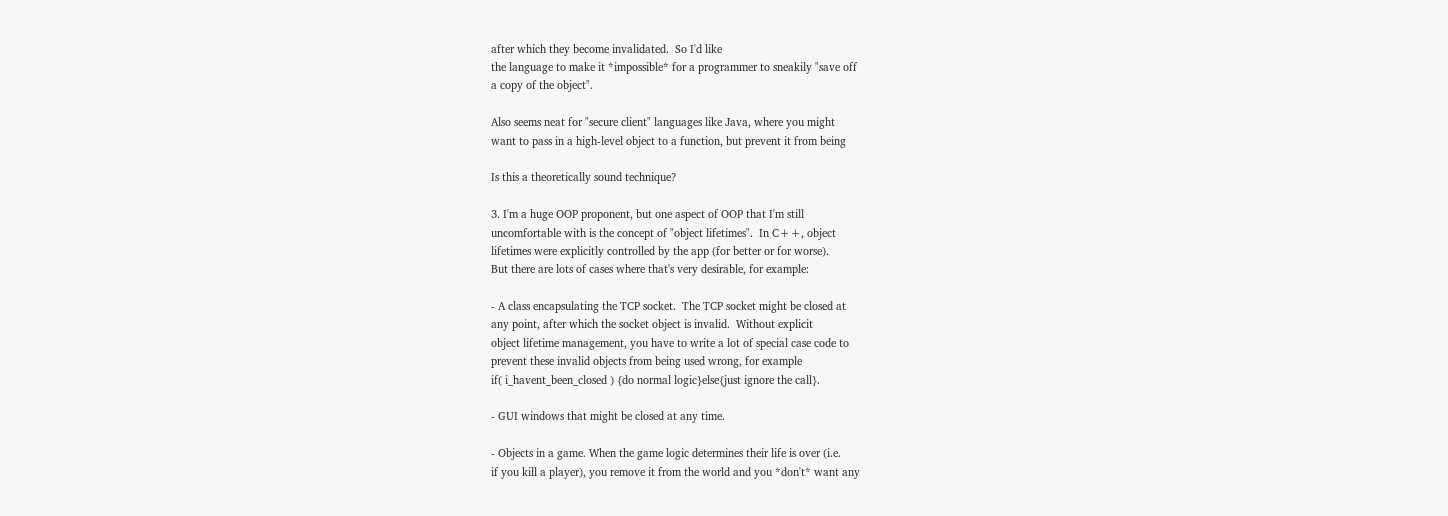after which they become invalidated.  So I'd like
the language to make it *impossible* for a programmer to sneakily "save off
a copy of the object".

Also seems neat for "secure client" languages like Java, where you might
want to pass in a high-level object to a function, but prevent it from being

Is this a theoretically sound technique?

3. I'm a huge OOP proponent, but one aspect of OOP that I'm still
uncomfortable with is the concept of "object lifetimes".  In C++, object
lifetimes were explicitly controlled by the app (for better or for worse).
But there are lots of cases where that's very desirable, for example:

- A class encapsulating the TCP socket.  The TCP socket might be closed at
any point, after which the socket object is invalid.  Without explicit
object lifetime management, you have to write a lot of special case code to
prevent these invalid objects from being used wrong, for example
if( i_havent_been_closed ) {do normal logic}else{just ignore the call}.

- GUI windows that might be closed at any time.

- Objects in a game. When the game logic determines their life is over (i.e.
if you kill a player), you remove it from the world and you *don't* want any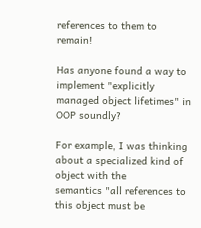references to them to remain!

Has anyone found a way to implement "explicitly managed object lifetimes" in
OOP soundly?

For example, I was thinking about a specialized kind of object with the
semantics "all references to this object must be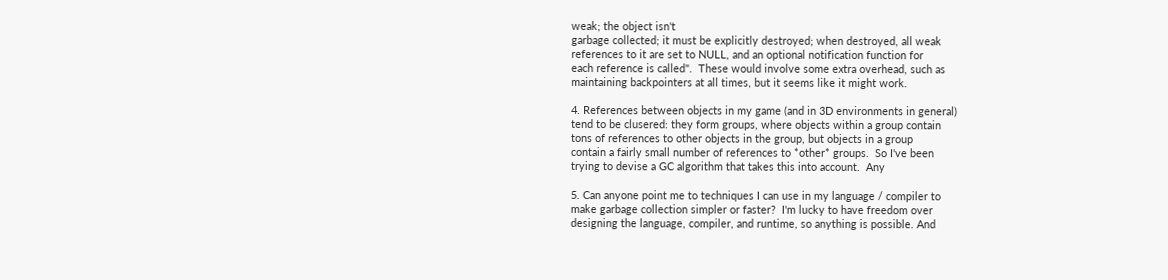weak; the object isn't
garbage collected; it must be explicitly destroyed; when destroyed, all weak
references to it are set to NULL, and an optional notification function for
each reference is called".  These would involve some extra overhead, such as
maintaining backpointers at all times, but it seems like it might work.

4. References between objects in my game (and in 3D environments in general)
tend to be clusered: they form groups, where objects within a group contain
tons of references to other objects in the group, but objects in a group
contain a fairly small number of references to *other* groups.  So I've been
trying to devise a GC algorithm that takes this into account.  Any

5. Can anyone point me to techniques I can use in my language / compiler to
make garbage collection simpler or faster?  I'm lucky to have freedom over
designing the language, compiler, and runtime, so anything is possible. And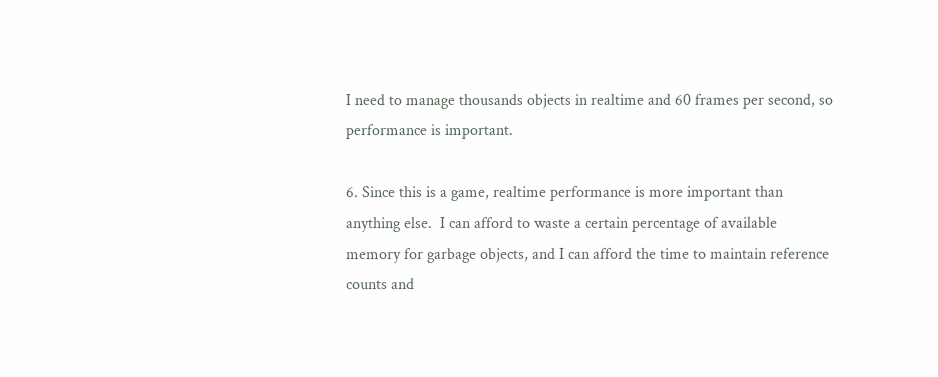I need to manage thousands objects in realtime and 60 frames per second, so
performance is important.

6. Since this is a game, realtime performance is more important than
anything else.  I can afford to waste a certain percentage of available
memory for garbage objects, and I can afford the time to maintain reference
counts and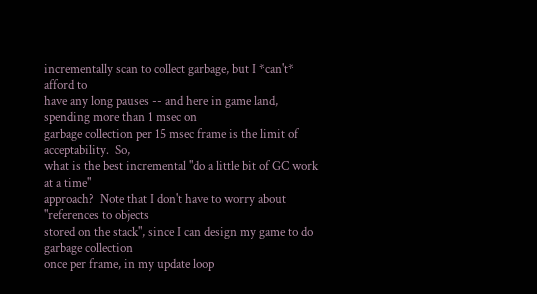incrementally scan to collect garbage, but I *can't* afford to
have any long pauses -- and here in game land, spending more than 1 msec on
garbage collection per 15 msec frame is the limit of acceptability.  So,
what is the best incremental "do a little bit of GC work at a time"
approach?  Note that I don't have to worry about "references to objects
stored on the stack", since I can design my game to do garbage collection
once per frame, in my update loop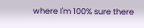where I'm 100% sure there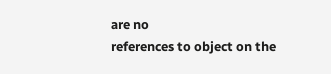are no
references to object on the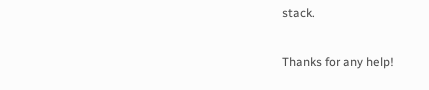stack.

Thanks for any help!